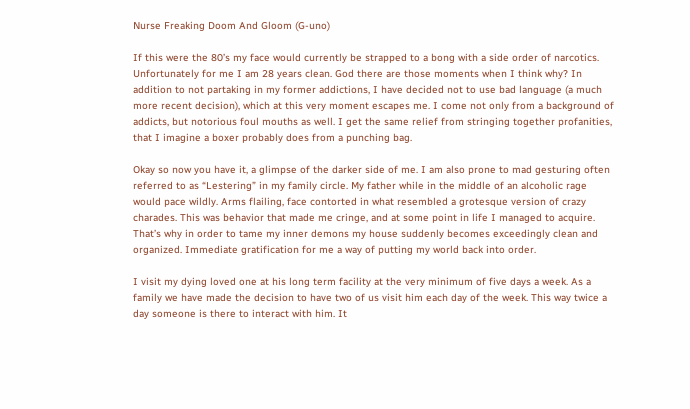Nurse Freaking Doom And Gloom (G-uno)

If this were the 80’s my face would currently be strapped to a bong with a side order of narcotics. Unfortunately for me I am 28 years clean. God there are those moments when I think why? In addition to not partaking in my former addictions, I have decided not to use bad language (a much more recent decision), which at this very moment escapes me. I come not only from a background of addicts, but notorious foul mouths as well. I get the same relief from stringing together profanities, that I imagine a boxer probably does from a punching bag.

Okay so now you have it, a glimpse of the darker side of me. I am also prone to mad gesturing often referred to as “Lestering” in my family circle. My father while in the middle of an alcoholic rage would pace wildly. Arms flailing, face contorted in what resembled a grotesque version of crazy charades. This was behavior that made me cringe, and at some point in life I managed to acquire. That’s why in order to tame my inner demons my house suddenly becomes exceedingly clean and organized. Immediate gratification for me a way of putting my world back into order.

I visit my dying loved one at his long term facility at the very minimum of five days a week. As a family we have made the decision to have two of us visit him each day of the week. This way twice a day someone is there to interact with him. It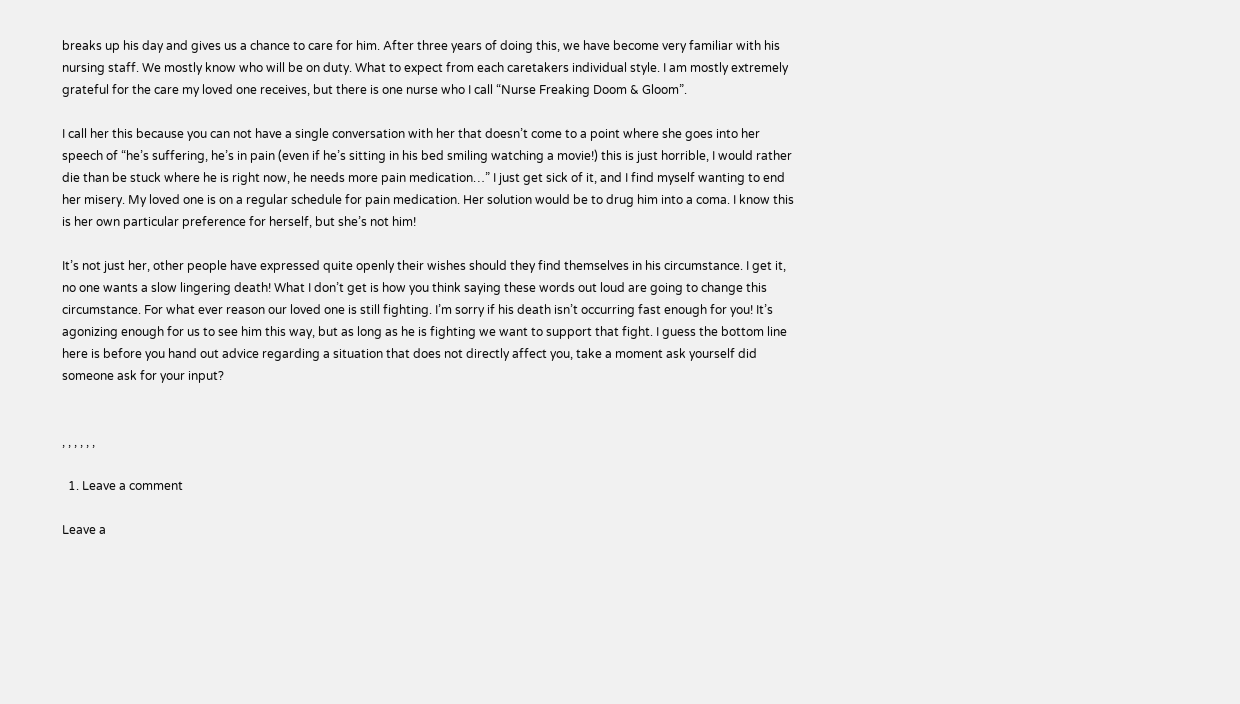breaks up his day and gives us a chance to care for him. After three years of doing this, we have become very familiar with his nursing staff. We mostly know who will be on duty. What to expect from each caretakers individual style. I am mostly extremely grateful for the care my loved one receives, but there is one nurse who I call “Nurse Freaking Doom & Gloom”.

I call her this because you can not have a single conversation with her that doesn’t come to a point where she goes into her speech of “he’s suffering, he’s in pain (even if he’s sitting in his bed smiling watching a movie!) this is just horrible, I would rather die than be stuck where he is right now, he needs more pain medication…” I just get sick of it, and I find myself wanting to end her misery. My loved one is on a regular schedule for pain medication. Her solution would be to drug him into a coma. I know this is her own particular preference for herself, but she’s not him!

It’s not just her, other people have expressed quite openly their wishes should they find themselves in his circumstance. I get it, no one wants a slow lingering death! What I don’t get is how you think saying these words out loud are going to change this circumstance. For what ever reason our loved one is still fighting. I’m sorry if his death isn’t occurring fast enough for you! It’s agonizing enough for us to see him this way, but as long as he is fighting we want to support that fight. I guess the bottom line here is before you hand out advice regarding a situation that does not directly affect you, take a moment ask yourself did someone ask for your input?


, , , , , ,

  1. Leave a comment

Leave a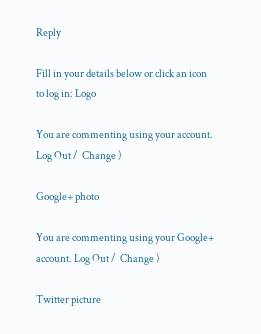Reply

Fill in your details below or click an icon to log in: Logo

You are commenting using your account. Log Out /  Change )

Google+ photo

You are commenting using your Google+ account. Log Out /  Change )

Twitter picture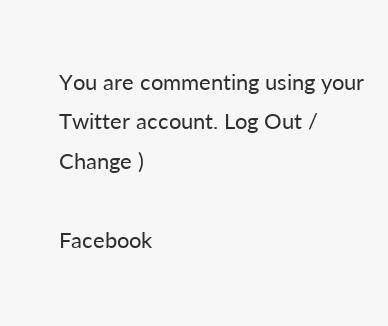You are commenting using your Twitter account. Log Out /  Change )

Facebook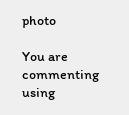photo

You are commenting using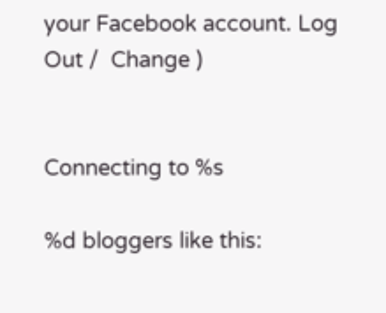your Facebook account. Log Out /  Change )


Connecting to %s

%d bloggers like this: